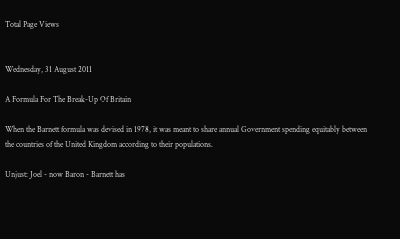Total Page Views


Wednesday, 31 August 2011

A Formula For The Break-Up Of Britain

When the Barnett formula was devised in 1978, it was meant to share annual Government spending equitably between the countries of the United Kingdom according to their populations.

Unjust: Joel - now Baron - Barnett has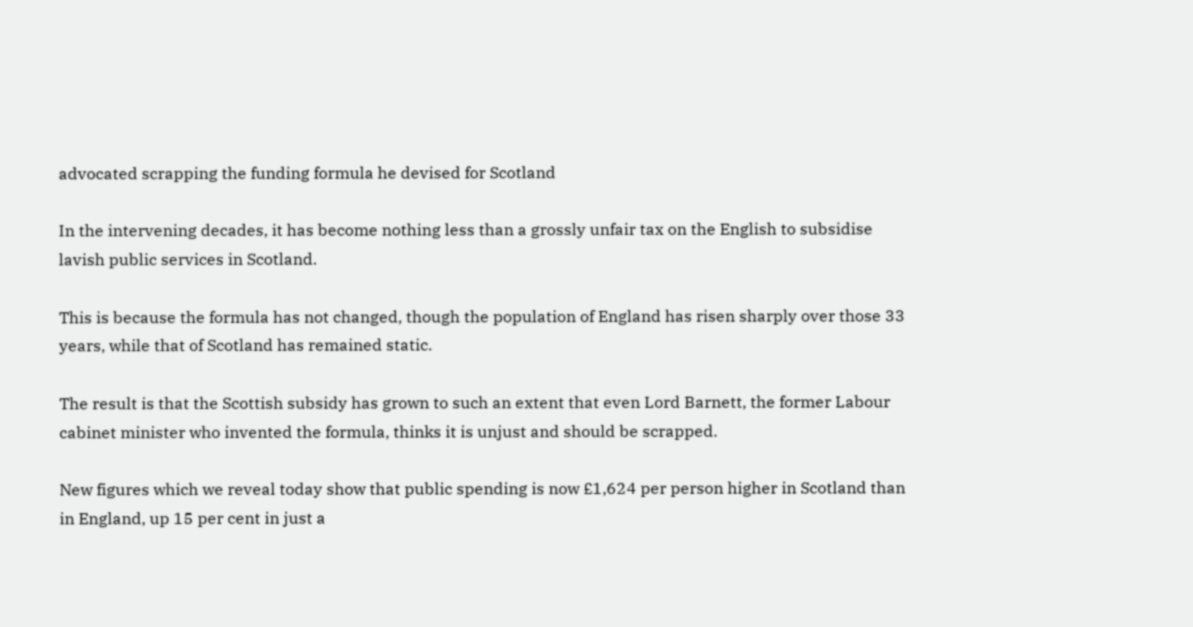advocated scrapping the funding formula he devised for Scotland

In the intervening decades, it has become nothing less than a grossly unfair tax on the English to subsidise lavish public services in Scotland.

This is because the formula has not changed, though the population of England has risen sharply over those 33 years, while that of Scotland has remained static.

The result is that the Scottish subsidy has grown to such an extent that even Lord Barnett, the former Labour cabinet minister who invented the formula, thinks it is unjust and should be scrapped.

New figures which we reveal today show that public spending is now £1,624 per person higher in Scotland than in England, up 15 per cent in just a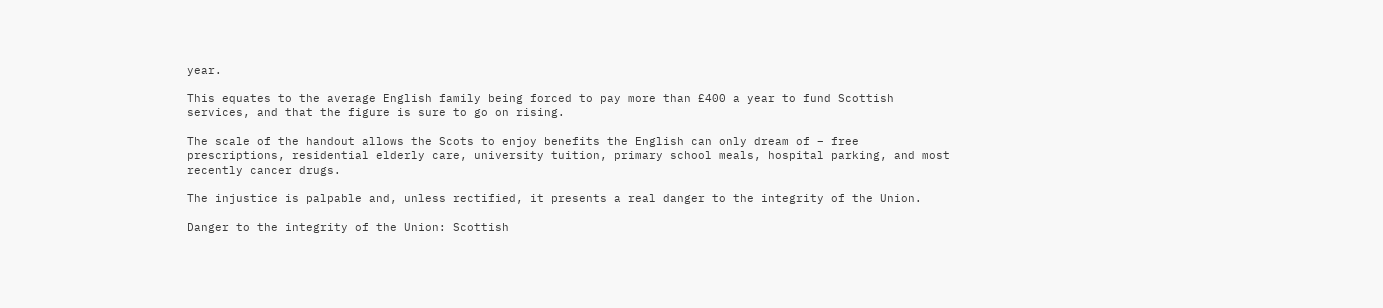year.

This equates to the average English family being forced to pay more than £400 a year to fund Scottish services, and that the figure is sure to go on rising.

The scale of the handout allows the Scots to enjoy benefits the English can only dream of – free prescriptions, residential elderly care, university tuition, primary school meals, hospital parking, and most recently cancer drugs.

The injustice is palpable and, unless rectified, it presents a real danger to the integrity of the Union.

Danger to the integrity of the Union: Scottish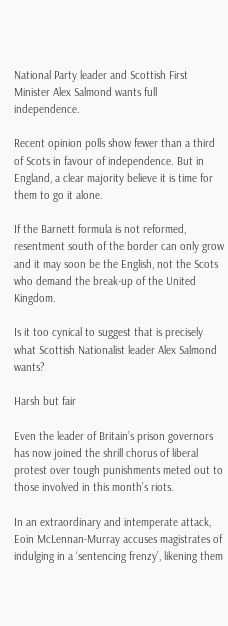National Party leader and Scottish First Minister Alex Salmond wants full independence.

Recent opinion polls show fewer than a third of Scots in favour of independence. But in England, a clear majority believe it is time for them to go it alone.

If the Barnett formula is not reformed, resentment south of the border can only grow and it may soon be the English, not the Scots who demand the break-up of the United Kingdom.

Is it too cynical to suggest that is precisely what Scottish Nationalist leader Alex Salmond wants?

Harsh but fair

Even the leader of Britain’s prison governors has now joined the shrill chorus of liberal protest over tough punishments meted out to those involved in this month’s riots.

In an extraordinary and intemperate attack, Eoin McLennan-Murray accuses magistrates of indulging in a ‘sentencing frenzy’, likening them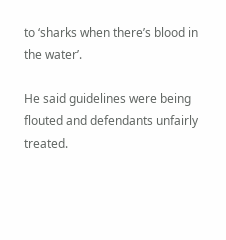to ‘sharks when there’s blood in the water’.

He said guidelines were being flouted and defendants unfairly treated.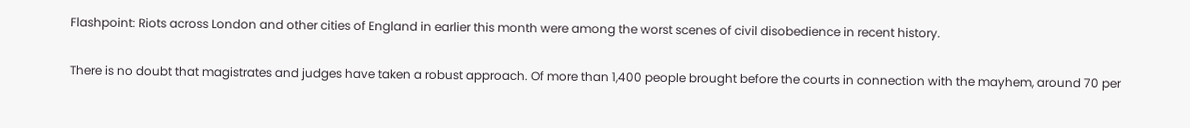Flashpoint: Riots across London and other cities of England in earlier this month were among the worst scenes of civil disobedience in recent history.

There is no doubt that magistrates and judges have taken a robust approach. Of more than 1,400 people brought before the courts in connection with the mayhem, around 70 per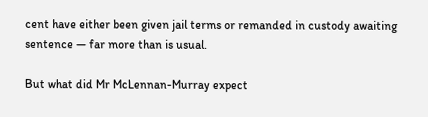cent have either been given jail terms or remanded in custody awaiting sentence — far more than is usual.

But what did Mr McLennan-Murray expect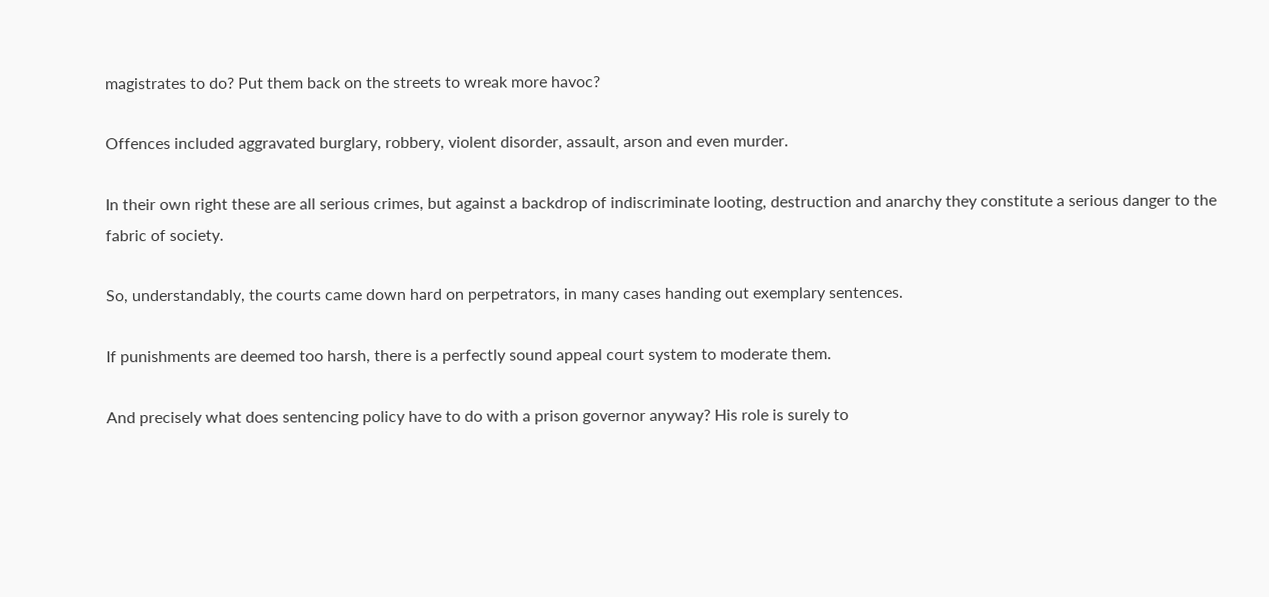magistrates to do? Put them back on the streets to wreak more havoc?

Offences included aggravated burglary, robbery, violent disorder, assault, arson and even murder.

In their own right these are all serious crimes, but against a backdrop of indiscriminate looting, destruction and anarchy they constitute a serious danger to the fabric of society.

So, understandably, the courts came down hard on perpetrators, in many cases handing out exemplary sentences.

If punishments are deemed too harsh, there is a perfectly sound appeal court system to moderate them.

And precisely what does sentencing policy have to do with a prison governor anyway? His role is surely to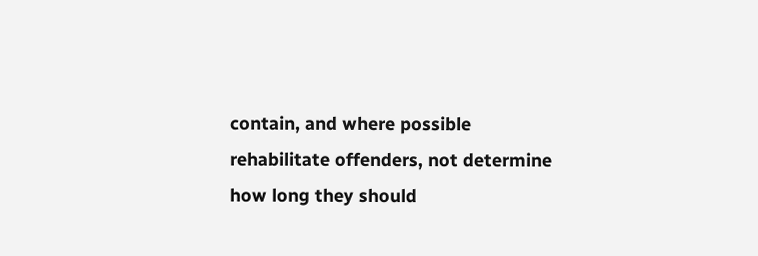contain, and where possible rehabilitate offenders, not determine how long they should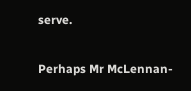serve.

Perhaps Mr McLennan-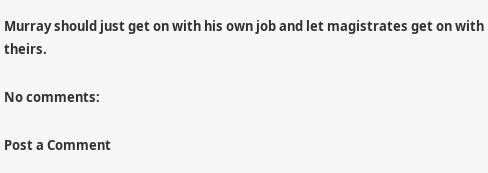Murray should just get on with his own job and let magistrates get on with theirs.

No comments:

Post a Comment